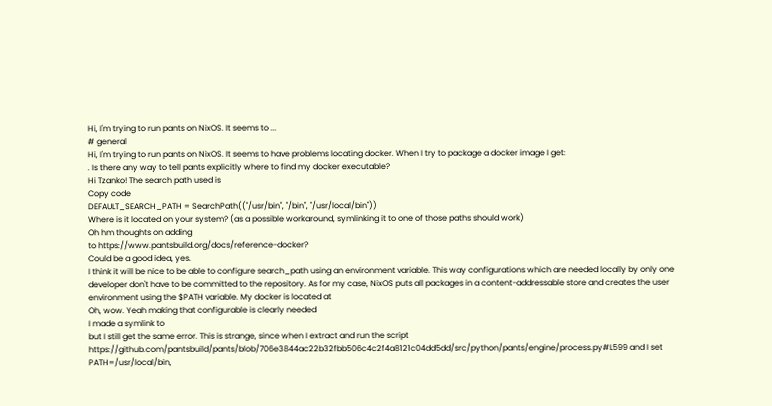Hi, I'm trying to run pants on NixOS. It seems to ...
# general
Hi, I'm trying to run pants on NixOS. It seems to have problems locating docker. When I try to package a docker image I get:
. Is there any way to tell pants explicitly where to find my docker executable?
Hi Tzanko! The search path used is
Copy code
DEFAULT_SEARCH_PATH = SearchPath(("/usr/bin", "/bin", "/usr/local/bin"))
Where is it located on your system? (as a possible workaround, symlinking it to one of those paths should work)
Oh hm thoughts on adding
to https://www.pantsbuild.org/docs/reference-docker?
Could be a good idea, yes.
I think it will be nice to be able to configure search_path using an environment variable. This way configurations which are needed locally by only one developer don't have to be committed to the repository. As for my case, NixOS puts all packages in a content-addressable store and creates the user environment using the $PATH variable. My docker is located at
Oh, wow. Yeah making that configurable is clearly needed
I made a symlink to
but I still get the same error. This is strange, since when I extract and run the script https://github.com/pantsbuild/pants/blob/706e3844ac22b32fbb506c4c2f4a8121c04dd5dd/src/python/pants/engine/process.py#L599 and I set PATH=/usr/local/bin,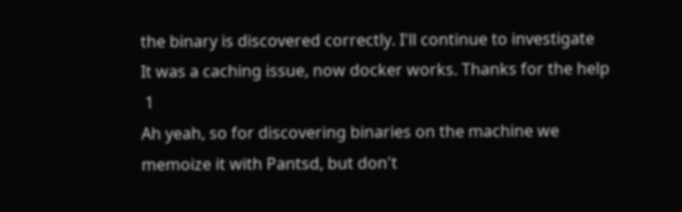the binary is discovered correctly. I'll continue to investigate
It was a caching issue, now docker works. Thanks for the help
 1
Ah yeah, so for discovering binaries on the machine we memoize it with Pantsd, but don't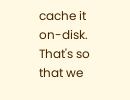cache it on-disk. That's so that we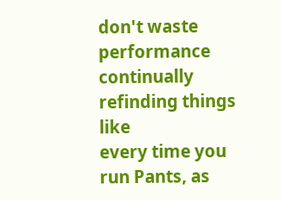don't waste performance continually refinding things like
every time you run Pants, as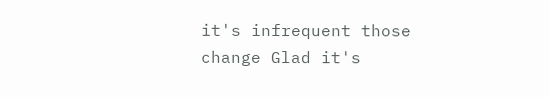it's infrequent those change Glad it's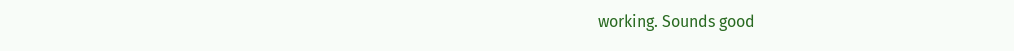working. Sounds good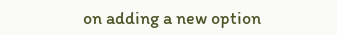on adding a new option